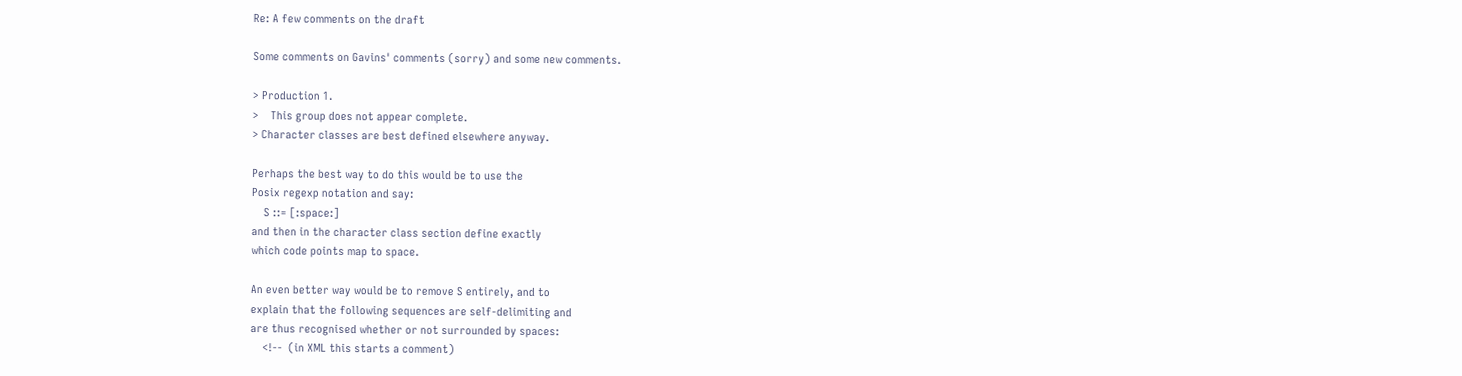Re: A few comments on the draft

Some comments on Gavins' comments (sorry) and some new comments.

> Production 1.
>    This group does not appear complete.
> Character classes are best defined elsewhere anyway.

Perhaps the best way to do this would be to use the
Posix regexp notation and say:
    S ::= [:space:]
and then in the character class section define exactly
which code points map to space.

An even better way would be to remove S entirely, and to
explain that the following sequences are self-delimiting and
are thus recognised whether or not surrounded by spaces:
    <!--  (in XML this starts a comment)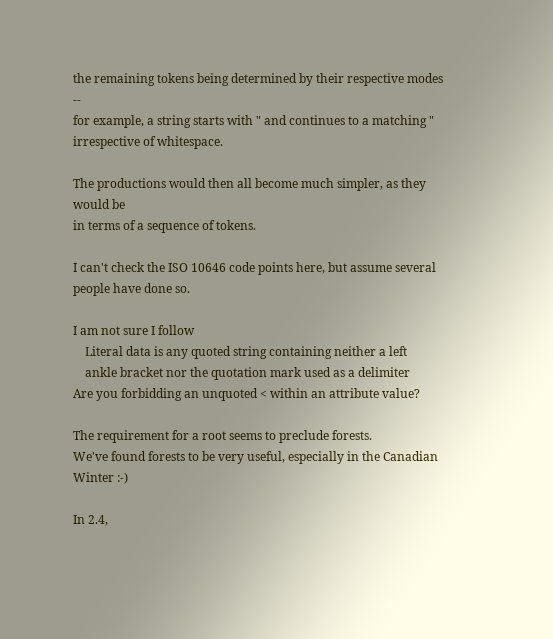the remaining tokens being determined by their respective modes --
for example, a string starts with " and continues to a matching "
irrespective of whitespace.

The productions would then all become much simpler, as they would be
in terms of a sequence of tokens.

I can't check the ISO 10646 code points here, but assume several
people have done so.

I am not sure I follow
    Literal data is any quoted string containing neither a left
    ankle bracket nor the quotation mark used as a delimiter
Are you forbidding an unquoted < within an attribute value?

The requirement for a root seems to preclude forests.
We've found forests to be very useful, especially in the Canadian Winter :-)

In 2.4,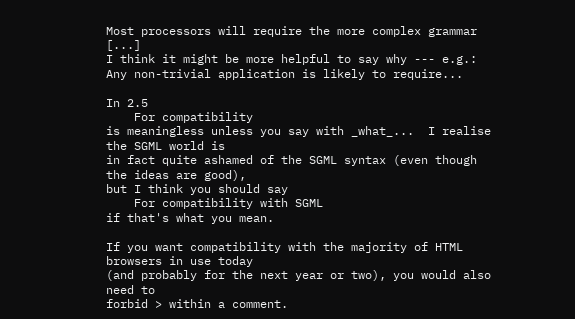Most processors will require the more complex grammar [...]
I think it might be more helpful to say why --- e.g.:
Any non-trivial application is likely to require...

In 2.5
    For compatibility
is meaningless unless you say with _what_...  I realise the SGML world is
in fact quite ashamed of the SGML syntax (even though the ideas are good),
but I think you should say
    For compatibility with SGML
if that's what you mean.

If you want compatibility with the majority of HTML browsers in use today
(and probably for the next year or two), you would also need to
forbid > within a comment.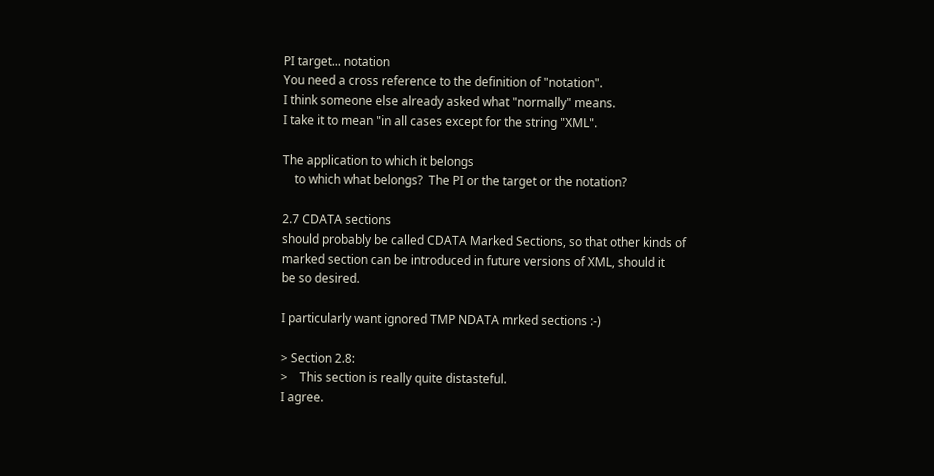PI target... notation
You need a cross reference to the definition of "notation".
I think someone else already asked what "normally" means.
I take it to mean "in all cases except for the string "XML".

The application to which it belongs
    to which what belongs?  The PI or the target or the notation?

2.7 CDATA sections
should probably be called CDATA Marked Sections, so that other kinds of
marked section can be introduced in future versions of XML, should it
be so desired.

I particularly want ignored TMP NDATA mrked sections :-)

> Section 2.8:
>    This section is really quite distasteful.
I agree.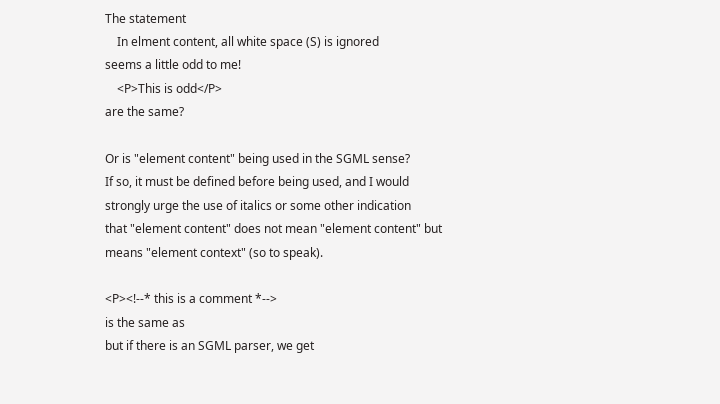The statement
    In elment content, all white space (S) is ignored
seems a little odd to me!
    <P>This is odd</P>
are the same?

Or is "element content" being used in the SGML sense?
If so, it must be defined before being used, and I would
strongly urge the use of italics or some other indication
that "element content" does not mean "element content" but
means "element context" (so to speak).

<P><!--* this is a comment *-->
is the same as
but if there is an SGML parser, we get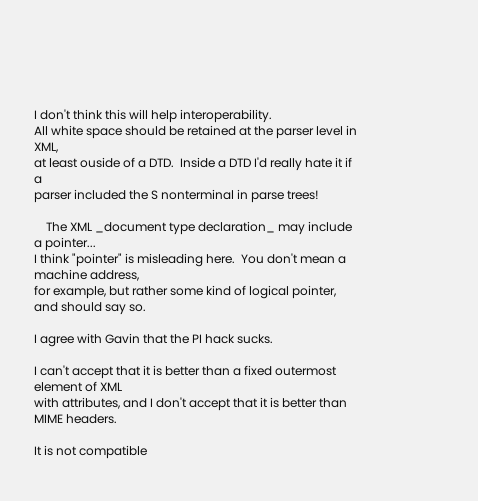I don't think this will help interoperability.
All white space should be retained at the parser level in XML,
at least ouside of a DTD.  Inside a DTD I'd really hate it if a
parser included the S nonterminal in parse trees!

    The XML _document type declaration_ may include a pointer...
I think "pointer" is misleading here.  You don't mean a machine address,
for example, but rather some kind of logical pointer, and should say so.

I agree with Gavin that the PI hack sucks.

I can't accept that it is better than a fixed outermost element of XML
with attributes, and I don't accept that it is better than MIME headers.

It is not compatible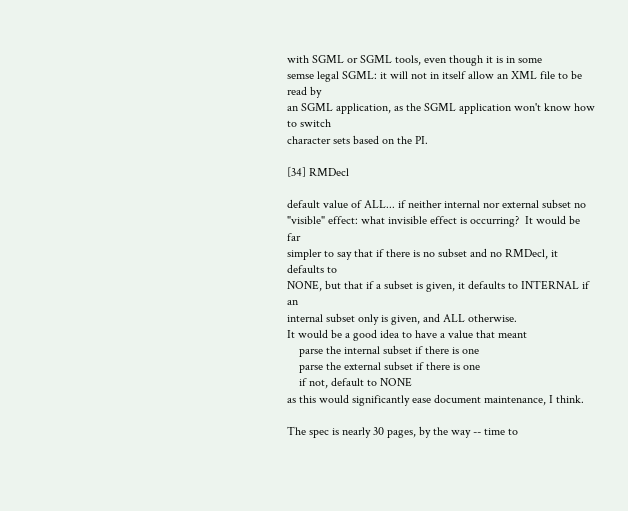with SGML or SGML tools, even though it is in some
semse legal SGML: it will not in itself allow an XML file to be read by
an SGML application, as the SGML application won't know how to switch
character sets based on the PI.

[34] RMDecl

default value of ALL... if neither internal nor external subset no
"visible" effect: what invisible effect is occurring?  It would be far
simpler to say that if there is no subset and no RMDecl, it defaults to
NONE, but that if a subset is given, it defaults to INTERNAL if an
internal subset only is given, and ALL otherwise.
It would be a good idea to have a value that meant
    parse the internal subset if there is one
    parse the external subset if there is one
    if not, default to NONE
as this would significantly ease document maintenance, I think.

The spec is nearly 30 pages, by the way -- time to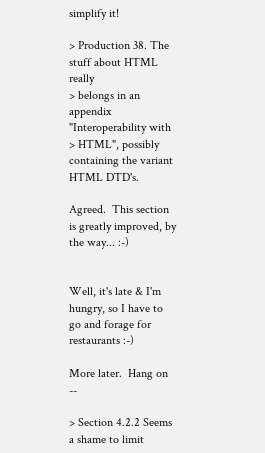simplify it!

> Production 38. The stuff about HTML really
> belongs in an appendix "Interoperability with
> HTML", possibly containing the variant HTML DTD's.

Agreed.  This section is greatly improved, by the way... :-)


Well, it's late & I'm hungry, so I have to go and forage for restaurants :-)

More later.  Hang on --

> Section 4.2.2 Seems a shame to limit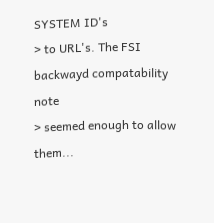SYSTEM ID's
> to URL's. The FSI backwayd compatability note
> seemed enough to allow them...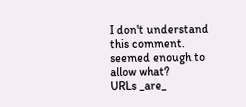I don't understand this comment.  seemed enough to allow what?
URLs _are_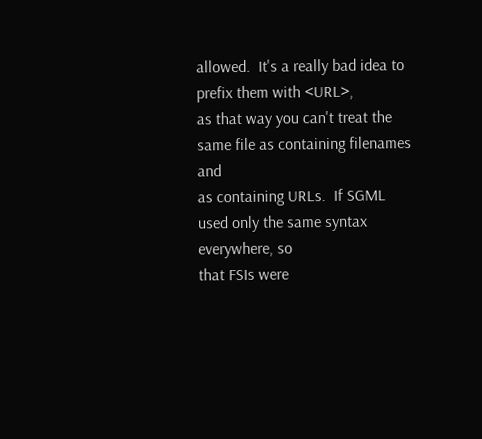allowed.  It's a really bad idea to prefix them with <URL>,
as that way you can't treat the same file as containing filenames and
as containing URLs.  If SGML used only the same syntax everywhere, so
that FSIs were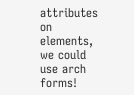attributes on elements, we could use arch forms!